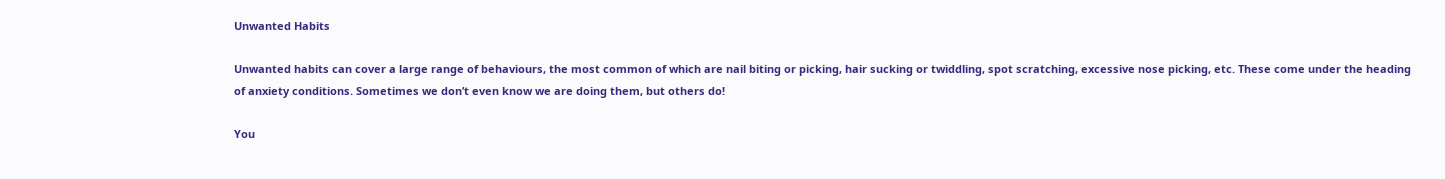Unwanted Habits

Unwanted habits can cover a large range of behaviours, the most common of which are nail biting or picking, hair sucking or twiddling, spot scratching, excessive nose picking, etc. These come under the heading of anxiety conditions. Sometimes we don’t even know we are doing them, but others do!

You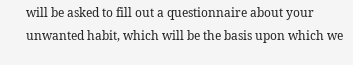will be asked to fill out a questionnaire about your unwanted habit, which will be the basis upon which we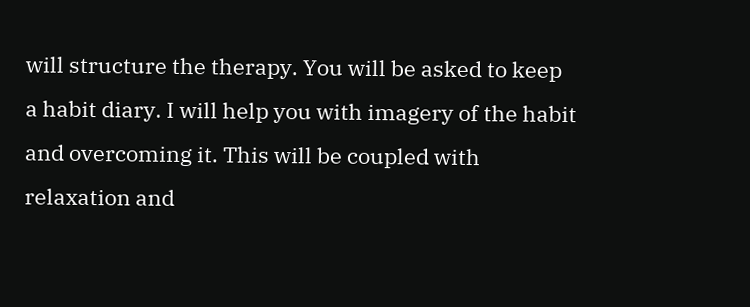will structure the therapy. You will be asked to keep a habit diary. I will help you with imagery of the habit and overcoming it. This will be coupled with relaxation and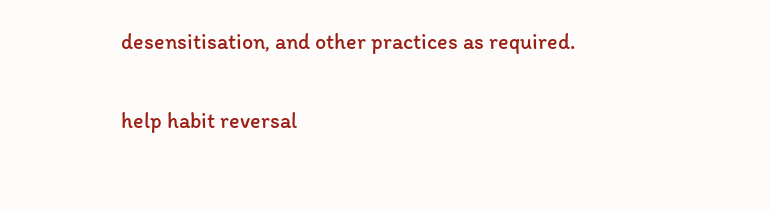desensitisation, and other practices as required.

help habit reversal